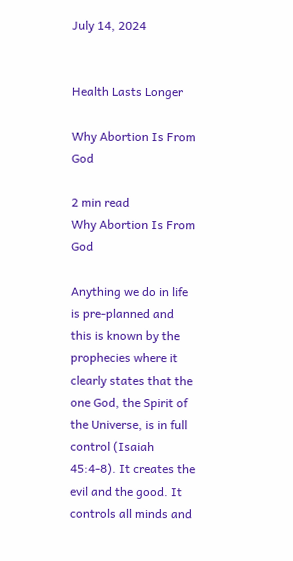July 14, 2024


Health Lasts Longer

Why Abortion Is From God

2 min read
Why Abortion Is From God

Anything we do in life is pre-planned and this is known by the prophecies where it clearly states that the one God, the Spirit of the Universe, is in full control (Isaiah 45:4-8). It creates the evil and the good. It controls all minds and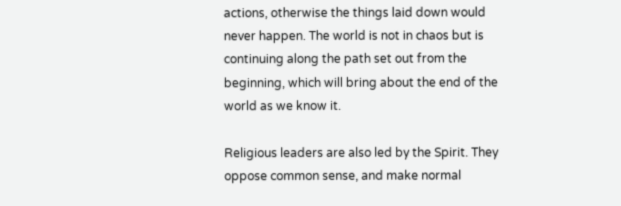actions, otherwise the things laid down would never happen. The world is not in chaos but is continuing along the path set out from the beginning, which will bring about the end of the world as we know it.

Religious leaders are also led by the Spirit. They oppose common sense, and make normal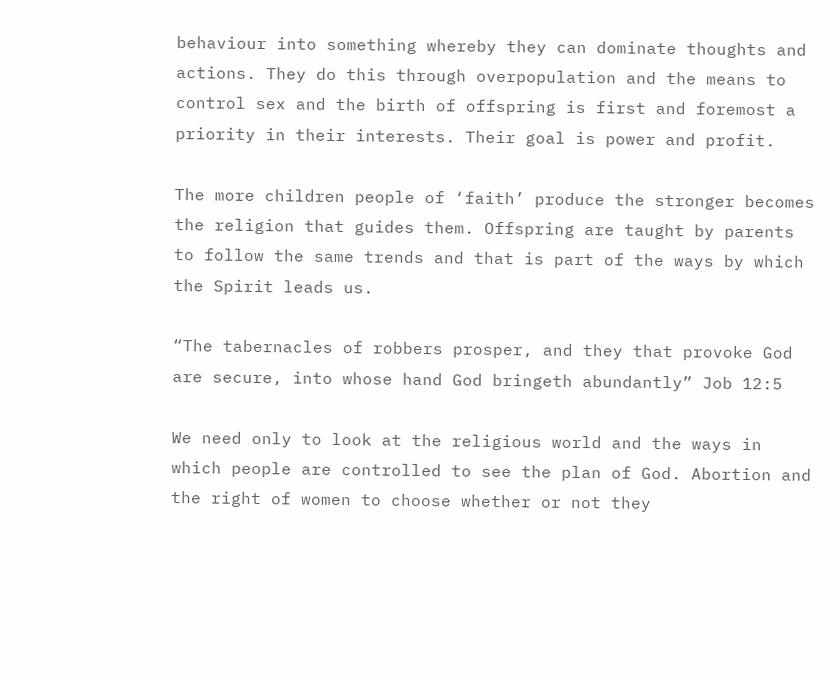behaviour into something whereby they can dominate thoughts and actions. They do this through overpopulation and the means to control sex and the birth of offspring is first and foremost a priority in their interests. Their goal is power and profit.

The more children people of ‘faith’ produce the stronger becomes the religion that guides them. Offspring are taught by parents to follow the same trends and that is part of the ways by which the Spirit leads us.

“The tabernacles of robbers prosper, and they that provoke God are secure, into whose hand God bringeth abundantly” Job 12:5

We need only to look at the religious world and the ways in which people are controlled to see the plan of God. Abortion and the right of women to choose whether or not they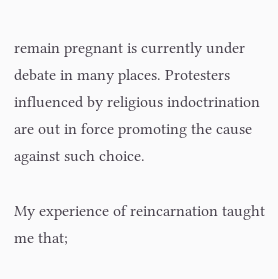remain pregnant is currently under debate in many places. Protesters influenced by religious indoctrination are out in force promoting the cause against such choice.

My experience of reincarnation taught me that;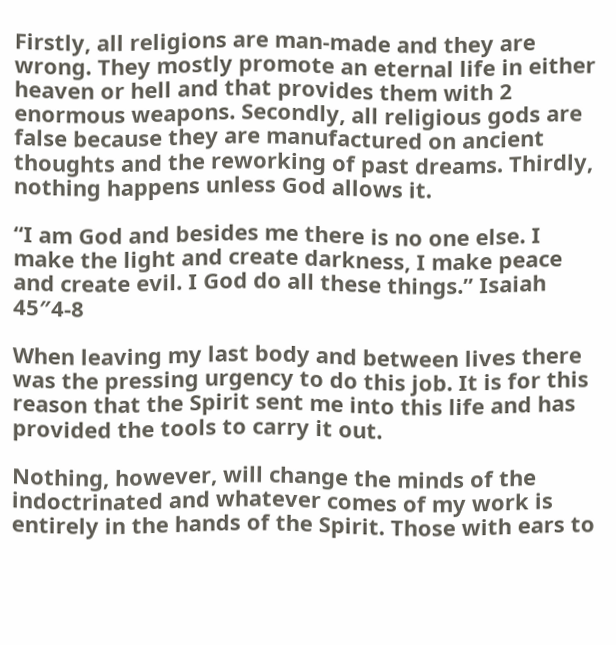Firstly, all religions are man-made and they are wrong. They mostly promote an eternal life in either heaven or hell and that provides them with 2 enormous weapons. Secondly, all religious gods are false because they are manufactured on ancient thoughts and the reworking of past dreams. Thirdly, nothing happens unless God allows it.

“I am God and besides me there is no one else. I make the light and create darkness, I make peace and create evil. I God do all these things.” Isaiah 45″4-8

When leaving my last body and between lives there was the pressing urgency to do this job. It is for this reason that the Spirit sent me into this life and has provided the tools to carry it out.

Nothing, however, will change the minds of the indoctrinated and whatever comes of my work is entirely in the hands of the Spirit. Those with ears to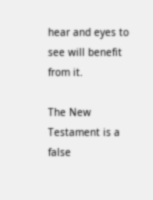hear and eyes to see will benefit from it.

The New Testament is a false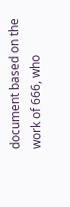document based on the work of 666, who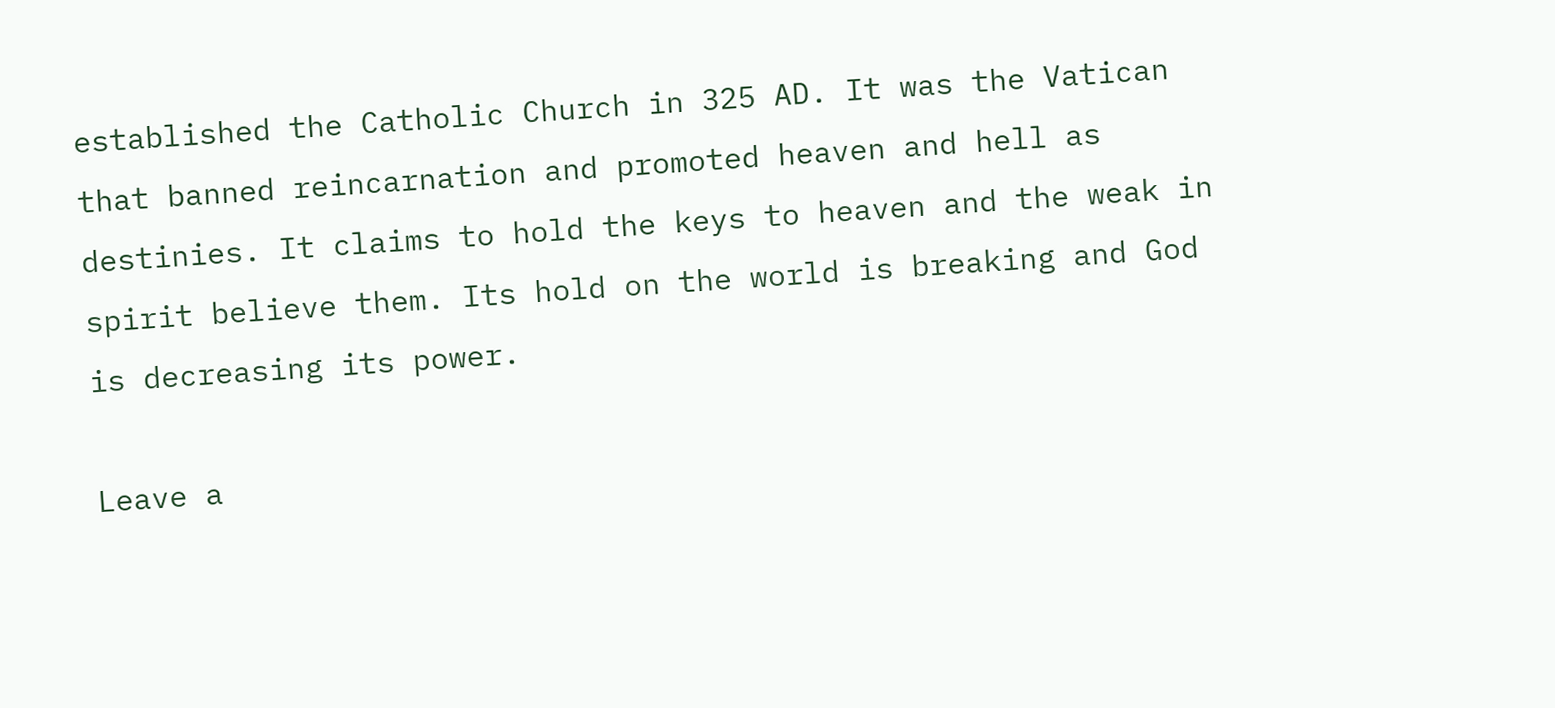established the Catholic Church in 325 AD. It was the Vatican that banned reincarnation and promoted heaven and hell as destinies. It claims to hold the keys to heaven and the weak in spirit believe them. Its hold on the world is breaking and God is decreasing its power.

Leave a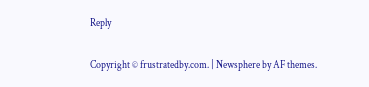Reply

Copyright © frustratedby.com. | Newsphere by AF themes.